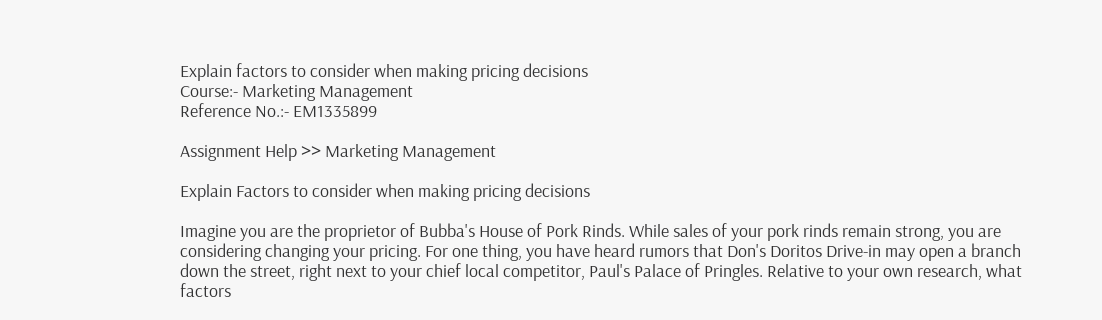Explain factors to consider when making pricing decisions
Course:- Marketing Management
Reference No.:- EM1335899

Assignment Help >> Marketing Management

Explain Factors to consider when making pricing decisions

Imagine you are the proprietor of Bubba's House of Pork Rinds. While sales of your pork rinds remain strong, you are considering changing your pricing. For one thing, you have heard rumors that Don's Doritos Drive-in may open a branch down the street, right next to your chief local competitor, Paul's Palace of Pringles. Relative to your own research, what factors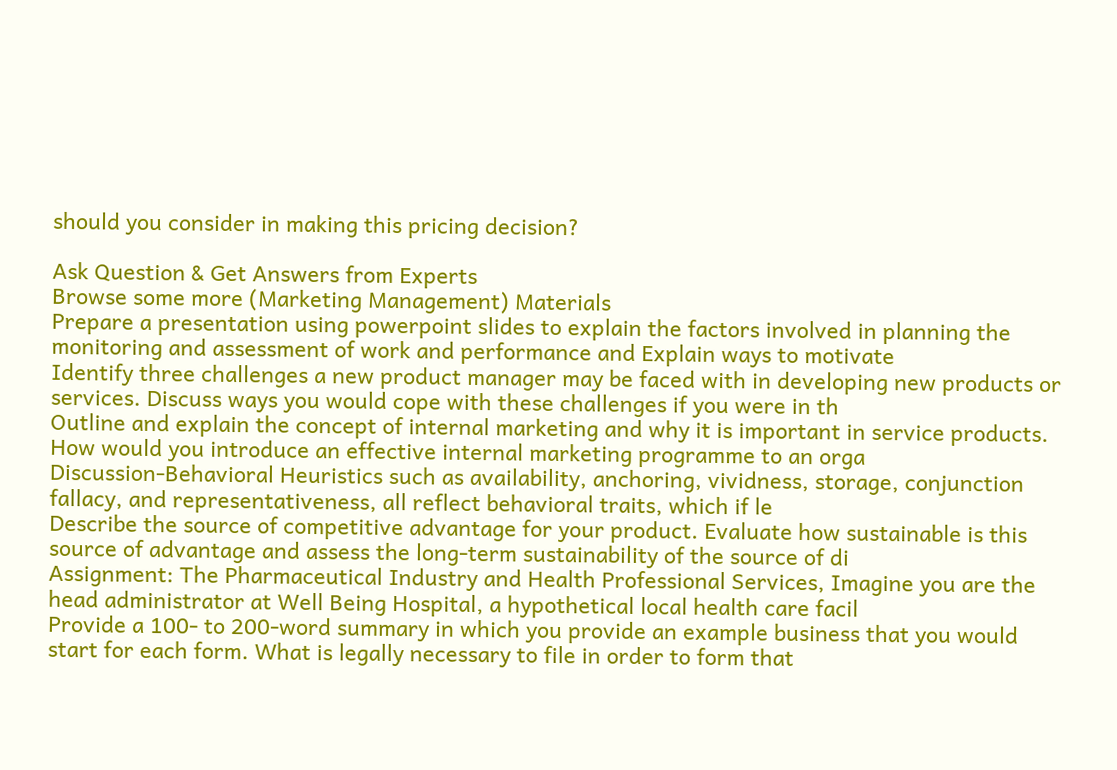should you consider in making this pricing decision?

Ask Question & Get Answers from Experts
Browse some more (Marketing Management) Materials
Prepare a presentation using powerpoint slides to explain the factors involved in planning the monitoring and assessment of work and performance and Explain ways to motivate
Identify three challenges a new product manager may be faced with in developing new products or services. Discuss ways you would cope with these challenges if you were in th
Outline and explain the concept of internal marketing and why it is important in service products. How would you introduce an effective internal marketing programme to an orga
Discussion-Behavioral Heuristics such as availability, anchoring, vividness, storage, conjunction fallacy, and representativeness, all reflect behavioral traits, which if le
Describe the source of competitive advantage for your product. Evaluate how sustainable is this source of advantage and assess the long-term sustainability of the source of di
Assignment: The Pharmaceutical Industry and Health Professional Services, Imagine you are the head administrator at Well Being Hospital, a hypothetical local health care facil
Provide a 100- to 200-word summary in which you provide an example business that you would start for each form. What is legally necessary to file in order to form that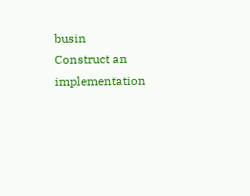busin
Construct an implementation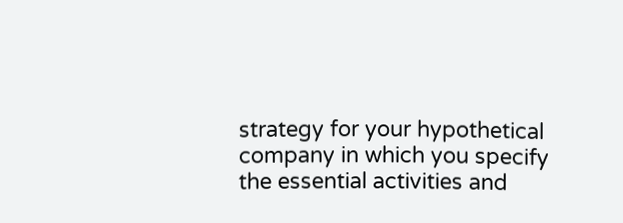strategy for your hypothetical company in which you specify the essential activities and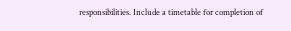responsibilities. Include a timetable for completion of